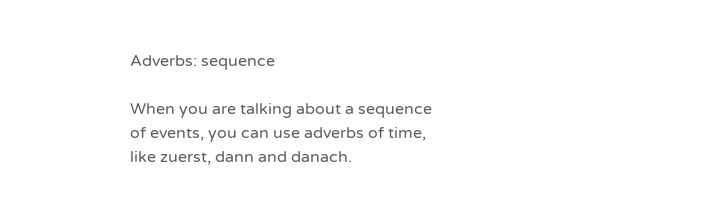Adverbs: sequence

When you are talking about a sequence of events, you can use adverbs of time, like zuerst, dann and danach.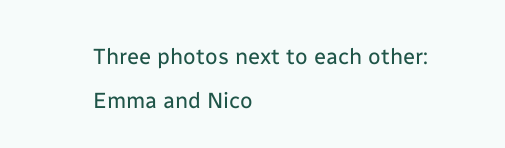Three photos next to each other: Emma and Nico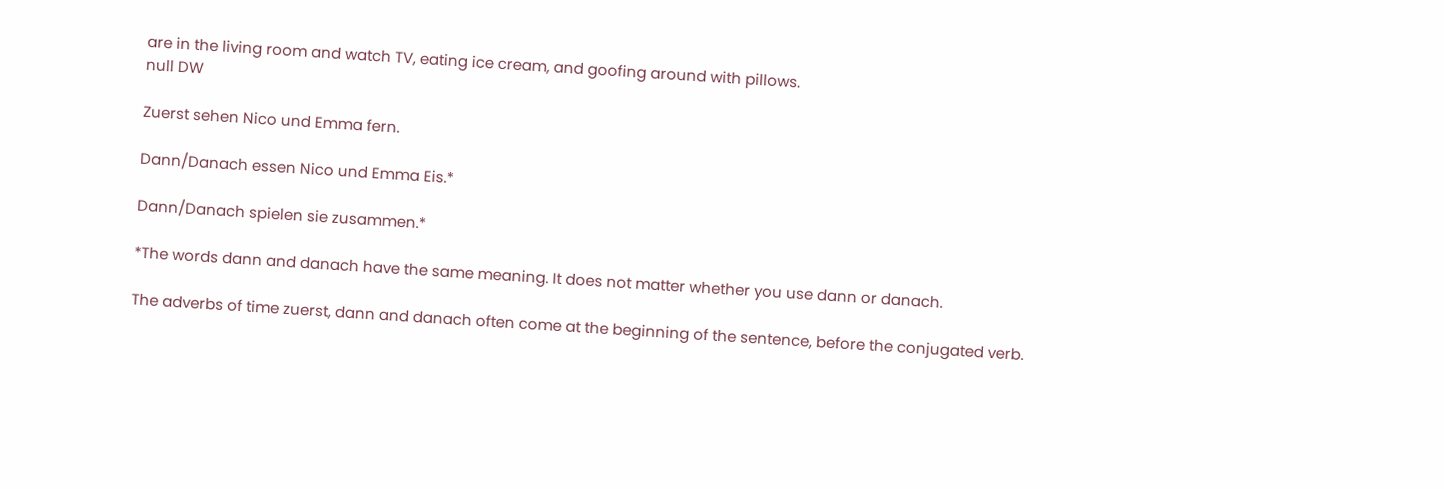are in the living room and watch TV, eating ice cream, and goofing around with pillows.
null DW

Zuerst sehen Nico und Emma fern.

Dann/Danach essen Nico und Emma Eis.*

Dann/Danach spielen sie zusammen.*

*The words dann and danach have the same meaning. It does not matter whether you use dann or danach.

The adverbs of time zuerst, dann and danach often come at the beginning of the sentence, before the conjugated verb.